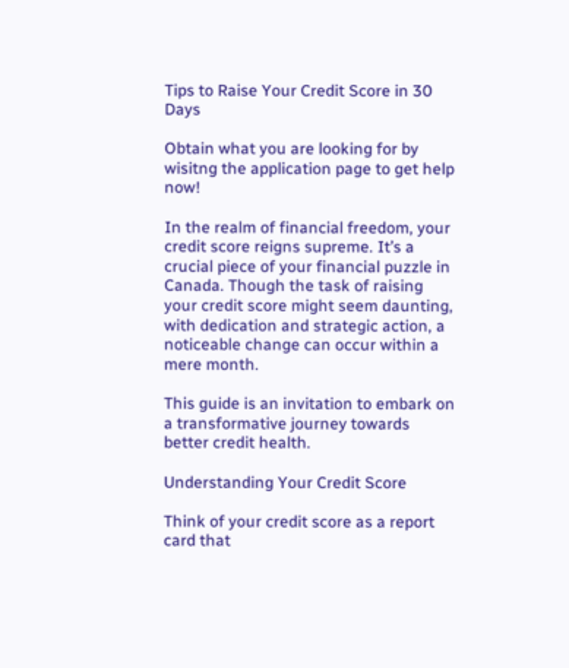Tips to Raise Your Credit Score in 30 Days

Obtain what you are looking for by wisitng the application page to get help now!

In the realm of financial freedom, your credit score reigns supreme. It’s a crucial piece of your financial puzzle in Canada. Though the task of raising your credit score might seem daunting, with dedication and strategic action, a noticeable change can occur within a mere month.

This guide is an invitation to embark on a transformative journey towards better credit health.

Understanding Your Credit Score

Think of your credit score as a report card that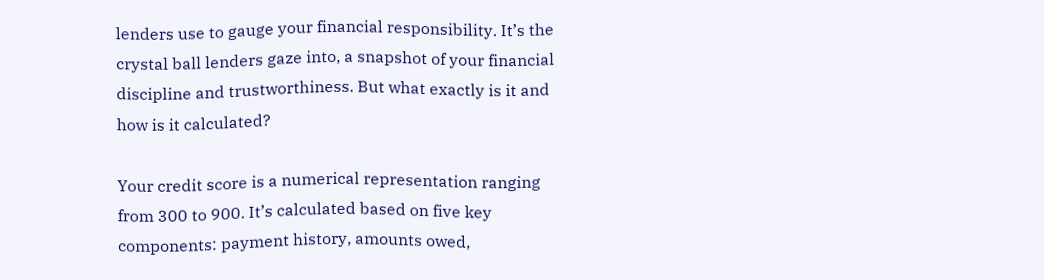lenders use to gauge your financial responsibility. It’s the crystal ball lenders gaze into, a snapshot of your financial discipline and trustworthiness. But what exactly is it and how is it calculated?

Your credit score is a numerical representation ranging from 300 to 900. It’s calculated based on five key components: payment history, amounts owed,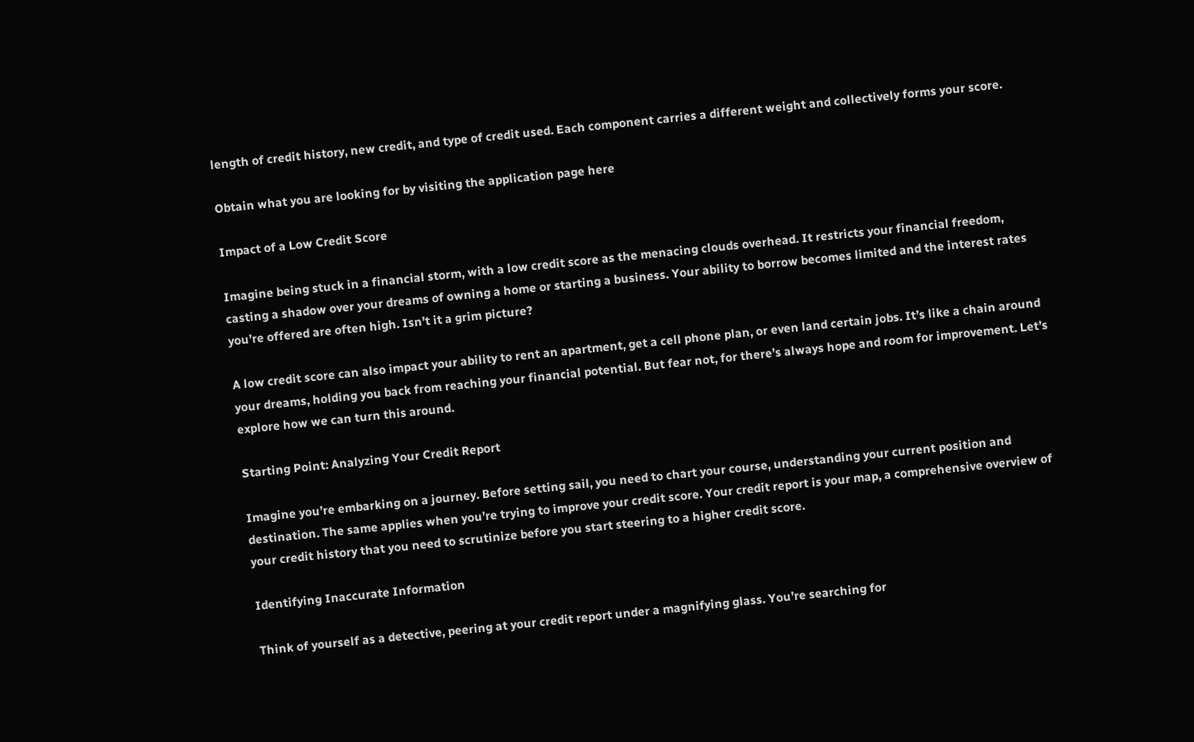length of credit history, new credit, and type of credit used. Each component carries a different weight and collectively forms your score.

Obtain what you are looking for by visiting the application page here

Impact of a Low Credit Score

Imagine being stuck in a financial storm, with a low credit score as the menacing clouds overhead. It restricts your financial freedom, casting a shadow over your dreams of owning a home or starting a business. Your ability to borrow becomes limited and the interest rates you’re offered are often high. Isn’t it a grim picture?

A low credit score can also impact your ability to rent an apartment, get a cell phone plan, or even land certain jobs. It’s like a chain around your dreams, holding you back from reaching your financial potential. But fear not, for there’s always hope and room for improvement. Let’s explore how we can turn this around.

Starting Point: Analyzing Your Credit Report

Imagine you’re embarking on a journey. Before setting sail, you need to chart your course, understanding your current position and destination. The same applies when you’re trying to improve your credit score. Your credit report is your map, a comprehensive overview of your credit history that you need to scrutinize before you start steering to a higher credit score.

Identifying Inaccurate Information

Think of yourself as a detective, peering at your credit report under a magnifying glass. You’re searching for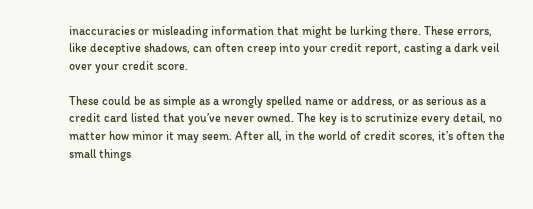inaccuracies or misleading information that might be lurking there. These errors, like deceptive shadows, can often creep into your credit report, casting a dark veil over your credit score.

These could be as simple as a wrongly spelled name or address, or as serious as a credit card listed that you’ve never owned. The key is to scrutinize every detail, no matter how minor it may seem. After all, in the world of credit scores, it’s often the small things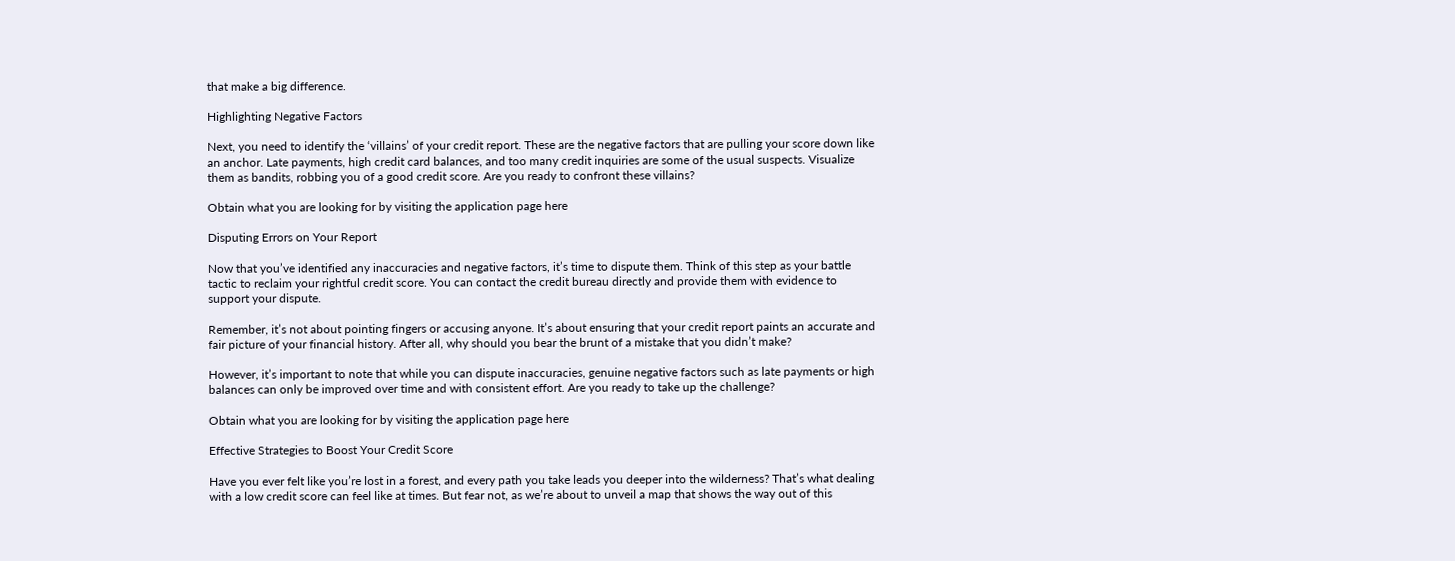that make a big difference.

Highlighting Negative Factors

Next, you need to identify the ‘villains’ of your credit report. These are the negative factors that are pulling your score down like an anchor. Late payments, high credit card balances, and too many credit inquiries are some of the usual suspects. Visualize them as bandits, robbing you of a good credit score. Are you ready to confront these villains?

Obtain what you are looking for by visiting the application page here

Disputing Errors on Your Report

Now that you’ve identified any inaccuracies and negative factors, it’s time to dispute them. Think of this step as your battle tactic to reclaim your rightful credit score. You can contact the credit bureau directly and provide them with evidence to support your dispute.

Remember, it’s not about pointing fingers or accusing anyone. It’s about ensuring that your credit report paints an accurate and fair picture of your financial history. After all, why should you bear the brunt of a mistake that you didn’t make?

However, it’s important to note that while you can dispute inaccuracies, genuine negative factors such as late payments or high balances can only be improved over time and with consistent effort. Are you ready to take up the challenge?

Obtain what you are looking for by visiting the application page here

Effective Strategies to Boost Your Credit Score

Have you ever felt like you’re lost in a forest, and every path you take leads you deeper into the wilderness? That’s what dealing with a low credit score can feel like at times. But fear not, as we’re about to unveil a map that shows the way out of this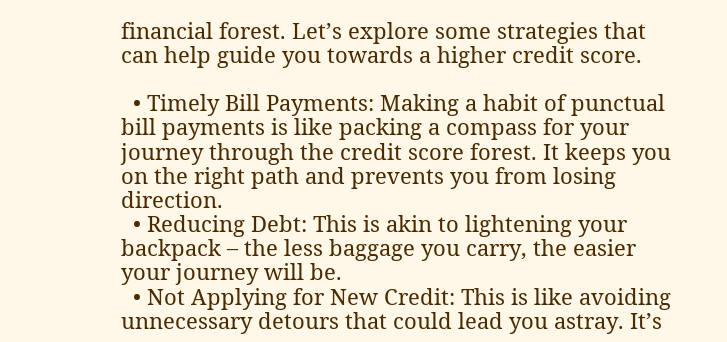financial forest. Let’s explore some strategies that can help guide you towards a higher credit score.

  • Timely Bill Payments: Making a habit of punctual bill payments is like packing a compass for your journey through the credit score forest. It keeps you on the right path and prevents you from losing direction.
  • Reducing Debt: This is akin to lightening your backpack – the less baggage you carry, the easier your journey will be.
  • Not Applying for New Credit: This is like avoiding unnecessary detours that could lead you astray. It’s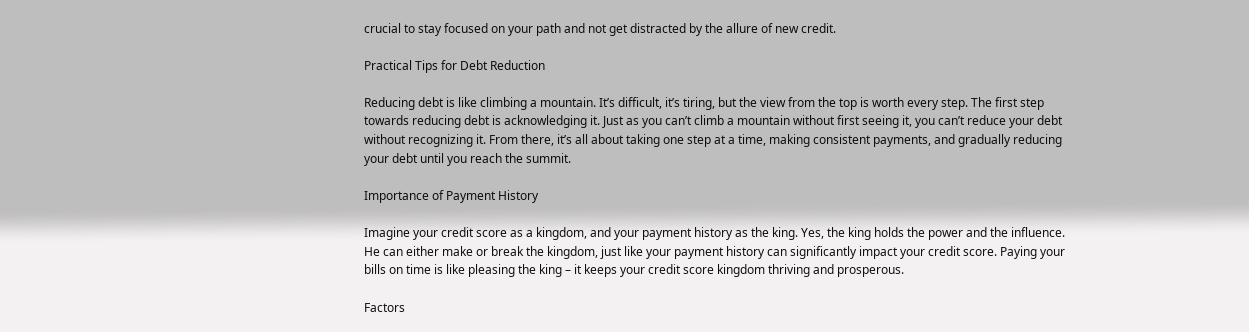crucial to stay focused on your path and not get distracted by the allure of new credit.

Practical Tips for Debt Reduction

Reducing debt is like climbing a mountain. It’s difficult, it’s tiring, but the view from the top is worth every step. The first step towards reducing debt is acknowledging it. Just as you can’t climb a mountain without first seeing it, you can’t reduce your debt without recognizing it. From there, it’s all about taking one step at a time, making consistent payments, and gradually reducing your debt until you reach the summit.

Importance of Payment History

Imagine your credit score as a kingdom, and your payment history as the king. Yes, the king holds the power and the influence. He can either make or break the kingdom, just like your payment history can significantly impact your credit score. Paying your bills on time is like pleasing the king – it keeps your credit score kingdom thriving and prosperous.

Factors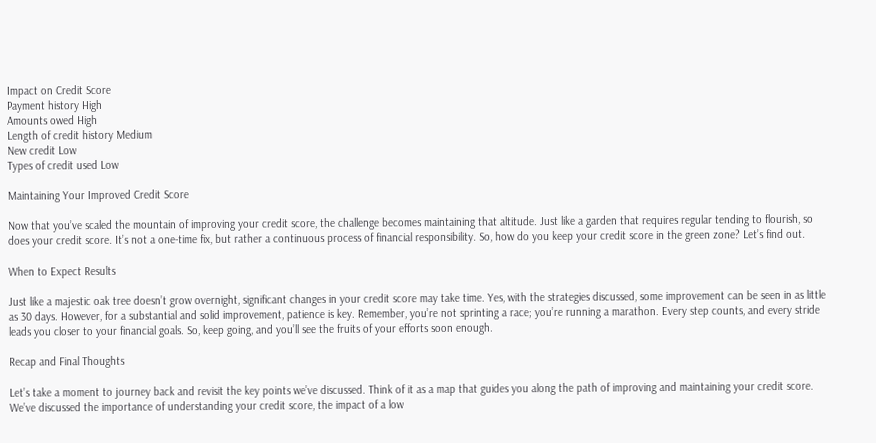Impact on Credit Score
Payment history High
Amounts owed High
Length of credit history Medium
New credit Low
Types of credit used Low

Maintaining Your Improved Credit Score

Now that you’ve scaled the mountain of improving your credit score, the challenge becomes maintaining that altitude. Just like a garden that requires regular tending to flourish, so does your credit score. It’s not a one-time fix, but rather a continuous process of financial responsibility. So, how do you keep your credit score in the green zone? Let’s find out.

When to Expect Results

Just like a majestic oak tree doesn’t grow overnight, significant changes in your credit score may take time. Yes, with the strategies discussed, some improvement can be seen in as little as 30 days. However, for a substantial and solid improvement, patience is key. Remember, you’re not sprinting a race; you’re running a marathon. Every step counts, and every stride leads you closer to your financial goals. So, keep going, and you’ll see the fruits of your efforts soon enough.

Recap and Final Thoughts

Let’s take a moment to journey back and revisit the key points we’ve discussed. Think of it as a map that guides you along the path of improving and maintaining your credit score. We’ve discussed the importance of understanding your credit score, the impact of a low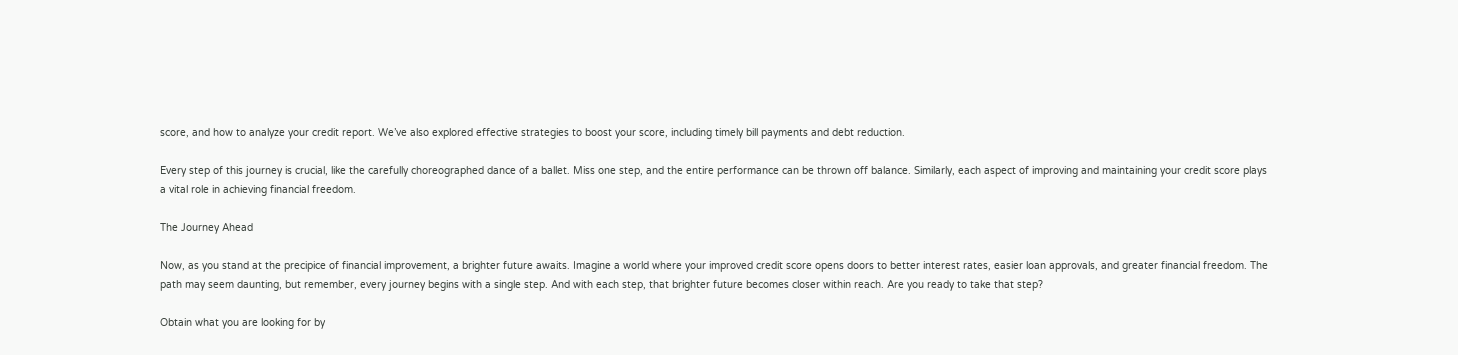score, and how to analyze your credit report. We’ve also explored effective strategies to boost your score, including timely bill payments and debt reduction.

Every step of this journey is crucial, like the carefully choreographed dance of a ballet. Miss one step, and the entire performance can be thrown off balance. Similarly, each aspect of improving and maintaining your credit score plays a vital role in achieving financial freedom.

The Journey Ahead

Now, as you stand at the precipice of financial improvement, a brighter future awaits. Imagine a world where your improved credit score opens doors to better interest rates, easier loan approvals, and greater financial freedom. The path may seem daunting, but remember, every journey begins with a single step. And with each step, that brighter future becomes closer within reach. Are you ready to take that step?

Obtain what you are looking for by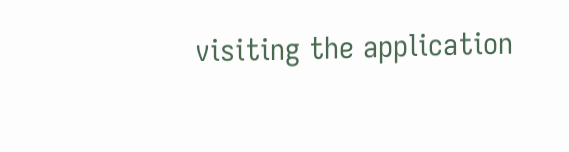visiting the application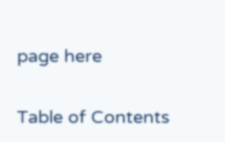page here

Table of Contents